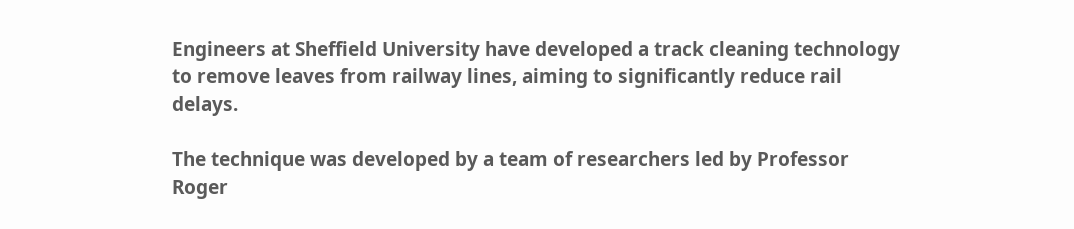Engineers at Sheffield University have developed a track cleaning technology to remove leaves from railway lines, aiming to significantly reduce rail delays.

The technique was developed by a team of researchers led by Professor Roger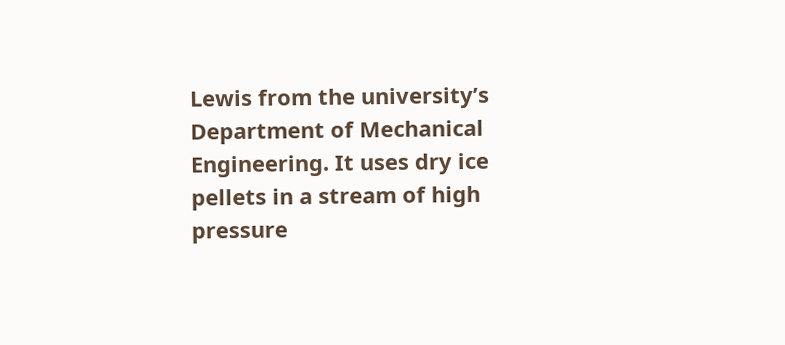Lewis from the university’s Department of Mechanical Engineering. It uses dry ice pellets in a stream of high pressure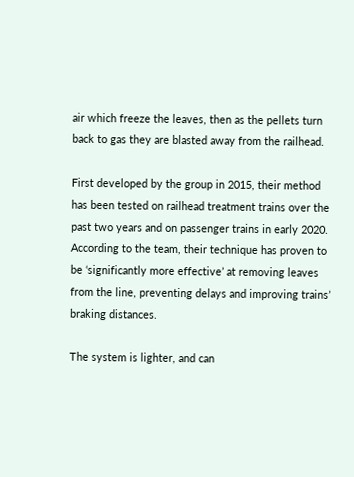air which freeze the leaves, then as the pellets turn back to gas they are blasted away from the railhead.

First developed by the group in 2015, their method has been tested on railhead treatment trains over the past two years and on passenger trains in early 2020. According to the team, their technique has proven to be ‘significantly more effective’ at removing leaves from the line, preventing delays and improving trains’ braking distances.

The system is lighter, and can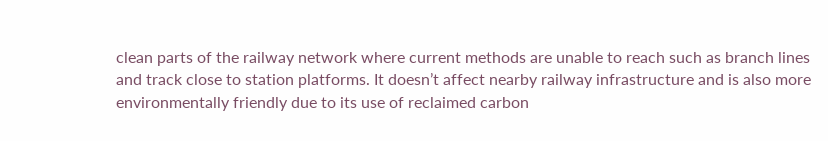clean parts of the railway network where current methods are unable to reach such as branch lines and track close to station platforms. It doesn’t affect nearby railway infrastructure and is also more environmentally friendly due to its use of reclaimed carbon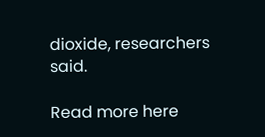dioxide, researchers said.

Read more here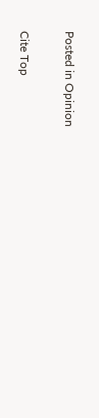Posted in Opinion

Cite Top